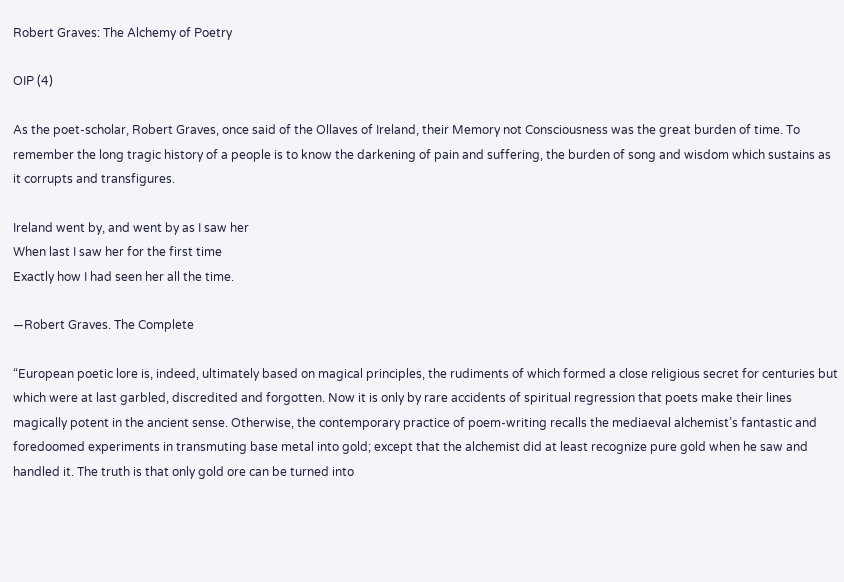Robert Graves: The Alchemy of Poetry

OIP (4)

As the poet-scholar, Robert Graves, once said of the Ollaves of Ireland, their Memory not Consciousness was the great burden of time. To remember the long tragic history of a people is to know the darkening of pain and suffering, the burden of song and wisdom which sustains as it corrupts and transfigures.

Ireland went by, and went by as I saw her
When last I saw her for the first time
Exactly how I had seen her all the time.

—Robert Graves. The Complete

“European poetic lore is, indeed, ultimately based on magical principles, the rudiments of which formed a close religious secret for centuries but which were at last garbled, discredited and forgotten. Now it is only by rare accidents of spiritual regression that poets make their lines magically potent in the ancient sense. Otherwise, the contemporary practice of poem-writing recalls the mediaeval alchemist’s fantastic and foredoomed experiments in transmuting base metal into gold; except that the alchemist did at least recognize pure gold when he saw and handled it. The truth is that only gold ore can be turned into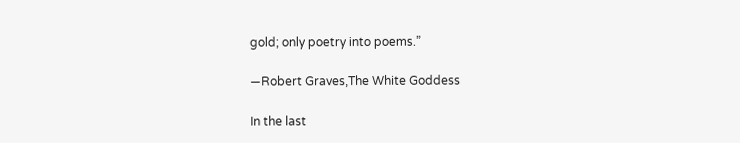gold; only poetry into poems.”

—Robert Graves,The White Goddess

In the last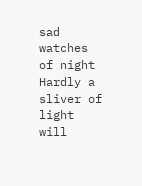sad watches of night
Hardly a sliver of light will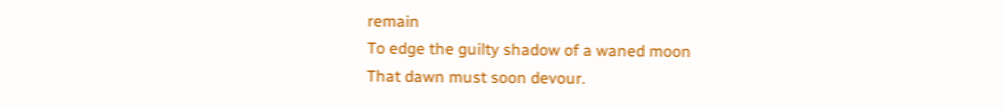remain
To edge the guilty shadow of a waned moon
That dawn must soon devour.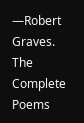—Robert Graves. The Complete Poems